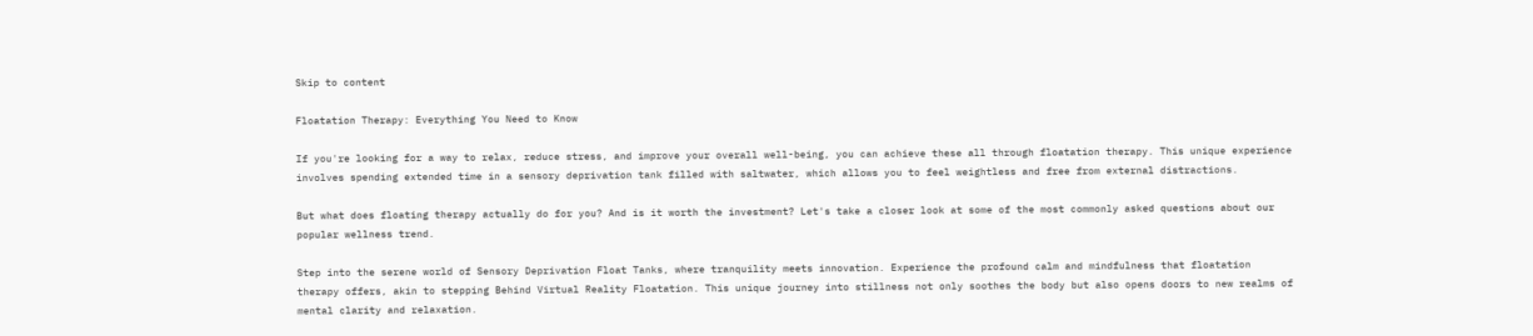Skip to content

Floatation Therapy: Everything You Need to Know

If you're looking for a way to relax, reduce stress, and improve your overall well-being, you can achieve these all through floatation therapy. This unique experience involves spending extended time in a sensory deprivation tank filled with saltwater, which allows you to feel weightless and free from external distractions.

But what does floating therapy actually do for you? And is it worth the investment? Let's take a closer look at some of the most commonly asked questions about our popular wellness trend.

Step into the serene world of Sensory Deprivation Float Tanks, where tranquility meets innovation. Experience the profound calm and mindfulness that floatation therapy offers, akin to stepping Behind Virtual Reality Floatation. This unique journey into stillness not only soothes the body but also opens doors to new realms of mental clarity and relaxation.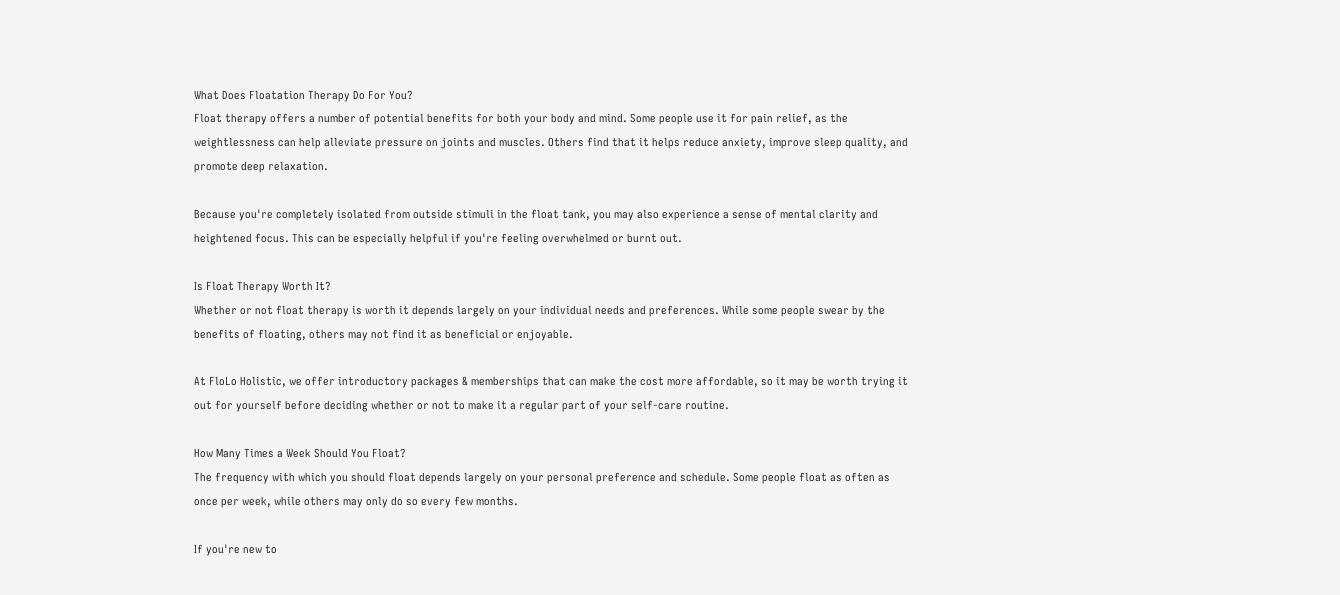What Does Floatation Therapy Do For You?
Float therapy offers a number of potential benefits for both your body and mind. Some people use it for pain relief, as the weightlessness can help alleviate pressure on joints and muscles. Others find that it helps reduce anxiety, improve sleep quality, and promote deep relaxation.

Because you're completely isolated from outside stimuli in the float tank, you may also experience a sense of mental clarity and heightened focus. This can be especially helpful if you're feeling overwhelmed or burnt out.

Is Float Therapy Worth It?
Whether or not float therapy is worth it depends largely on your individual needs and preferences. While some people swear by the benefits of floating, others may not find it as beneficial or enjoyable.

At FloLo Holistic, we offer introductory packages & memberships that can make the cost more affordable, so it may be worth trying it out for yourself before deciding whether or not to make it a regular part of your self-care routine.

How Many Times a Week Should You Float?
The frequency with which you should float depends largely on your personal preference and schedule. Some people float as often as once per week, while others may only do so every few months.

If you're new to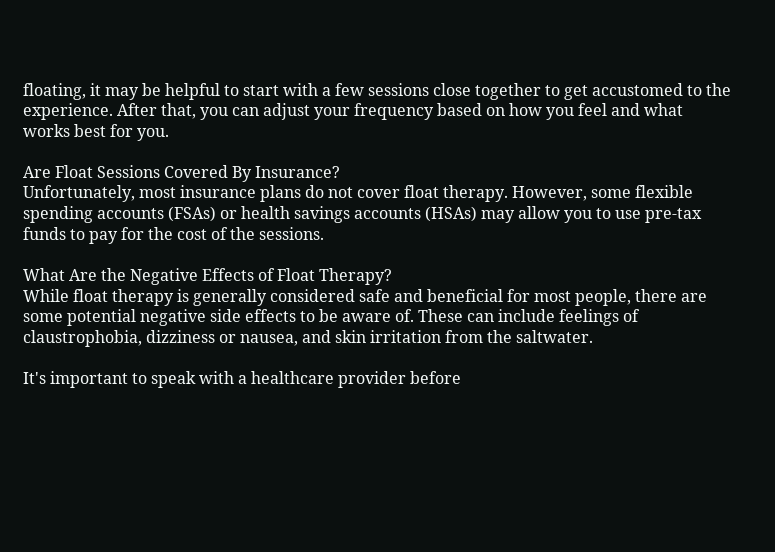floating, it may be helpful to start with a few sessions close together to get accustomed to the experience. After that, you can adjust your frequency based on how you feel and what works best for you.

Are Float Sessions Covered By Insurance?
Unfortunately, most insurance plans do not cover float therapy. However, some flexible spending accounts (FSAs) or health savings accounts (HSAs) may allow you to use pre-tax funds to pay for the cost of the sessions.

What Are the Negative Effects of Float Therapy?
While float therapy is generally considered safe and beneficial for most people, there are some potential negative side effects to be aware of. These can include feelings of claustrophobia, dizziness or nausea, and skin irritation from the saltwater.

It's important to speak with a healthcare provider before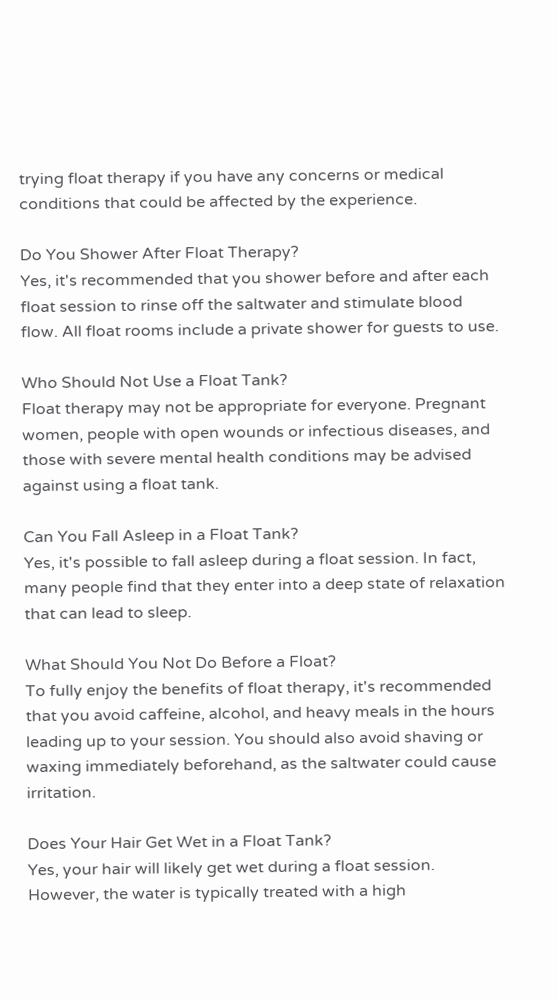trying float therapy if you have any concerns or medical conditions that could be affected by the experience.

Do You Shower After Float Therapy?
Yes, it's recommended that you shower before and after each float session to rinse off the saltwater and stimulate blood flow. All float rooms include a private shower for guests to use.

Who Should Not Use a Float Tank?
Float therapy may not be appropriate for everyone. Pregnant women, people with open wounds or infectious diseases, and those with severe mental health conditions may be advised against using a float tank.

Can You Fall Asleep in a Float Tank?
Yes, it's possible to fall asleep during a float session. In fact, many people find that they enter into a deep state of relaxation that can lead to sleep.

What Should You Not Do Before a Float?
To fully enjoy the benefits of float therapy, it's recommended that you avoid caffeine, alcohol, and heavy meals in the hours leading up to your session. You should also avoid shaving or waxing immediately beforehand, as the saltwater could cause irritation.

Does Your Hair Get Wet in a Float Tank?
Yes, your hair will likely get wet during a float session. However, the water is typically treated with a high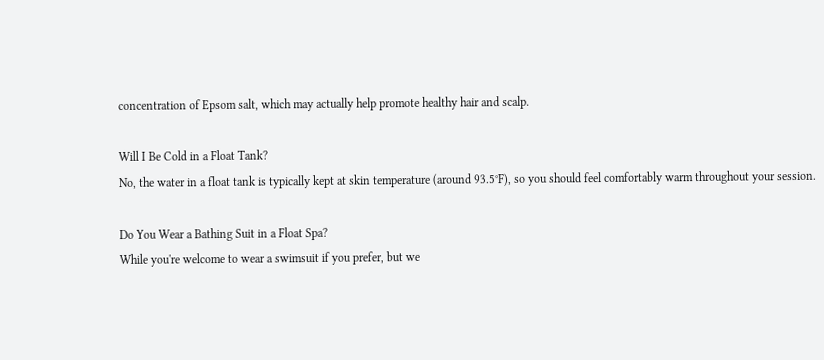concentration of Epsom salt, which may actually help promote healthy hair and scalp.

Will I Be Cold in a Float Tank?
No, the water in a float tank is typically kept at skin temperature (around 93.5°F), so you should feel comfortably warm throughout your session.

Do You Wear a Bathing Suit in a Float Spa?
While you're welcome to wear a swimsuit if you prefer, but we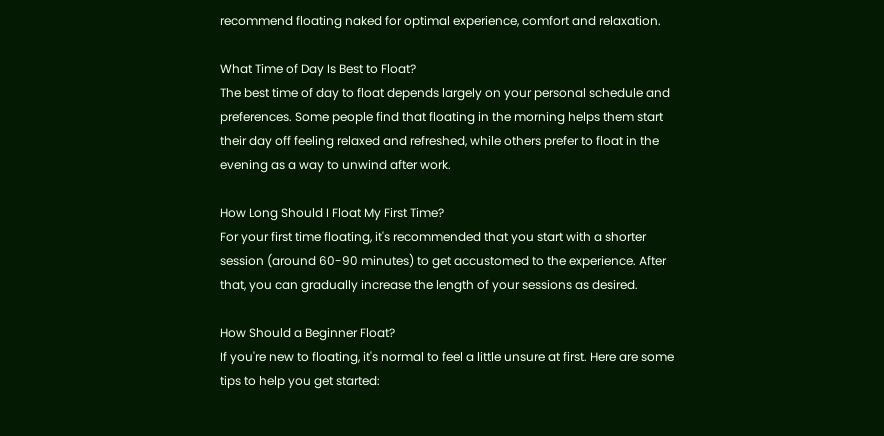recommend floating naked for optimal experience, comfort and relaxation.

What Time of Day Is Best to Float?
The best time of day to float depends largely on your personal schedule and preferences. Some people find that floating in the morning helps them start their day off feeling relaxed and refreshed, while others prefer to float in the evening as a way to unwind after work.

How Long Should I Float My First Time?
For your first time floating, it's recommended that you start with a shorter session (around 60-90 minutes) to get accustomed to the experience. After that, you can gradually increase the length of your sessions as desired.

How Should a Beginner Float?
If you're new to floating, it's normal to feel a little unsure at first. Here are some tips to help you get started: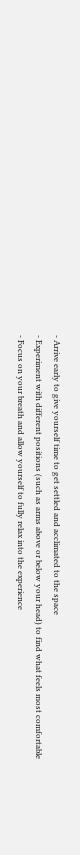- Arrive early to give yourself time to get settled and acclimated to the space
- Experiment with different positions (such as arms above or below your head) to find what feels most comfortable
- Focus on your breath and allow yourself to fully relax into the experience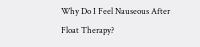Why Do I Feel Nauseous After Float Therapy?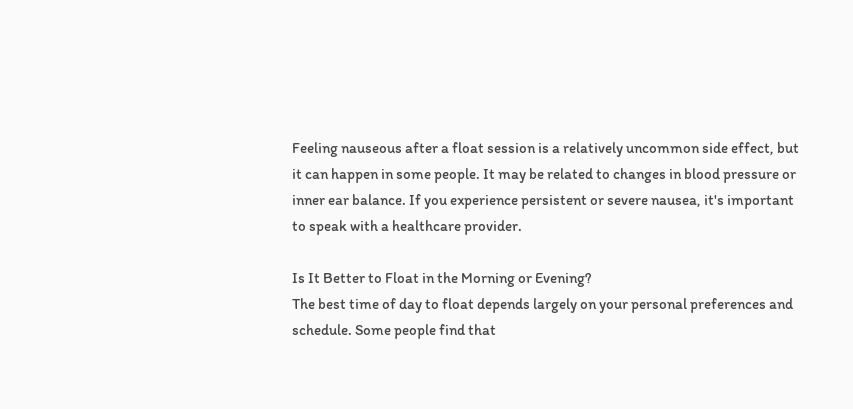Feeling nauseous after a float session is a relatively uncommon side effect, but it can happen in some people. It may be related to changes in blood pressure or inner ear balance. If you experience persistent or severe nausea, it's important to speak with a healthcare provider.

Is It Better to Float in the Morning or Evening?
The best time of day to float depends largely on your personal preferences and schedule. Some people find that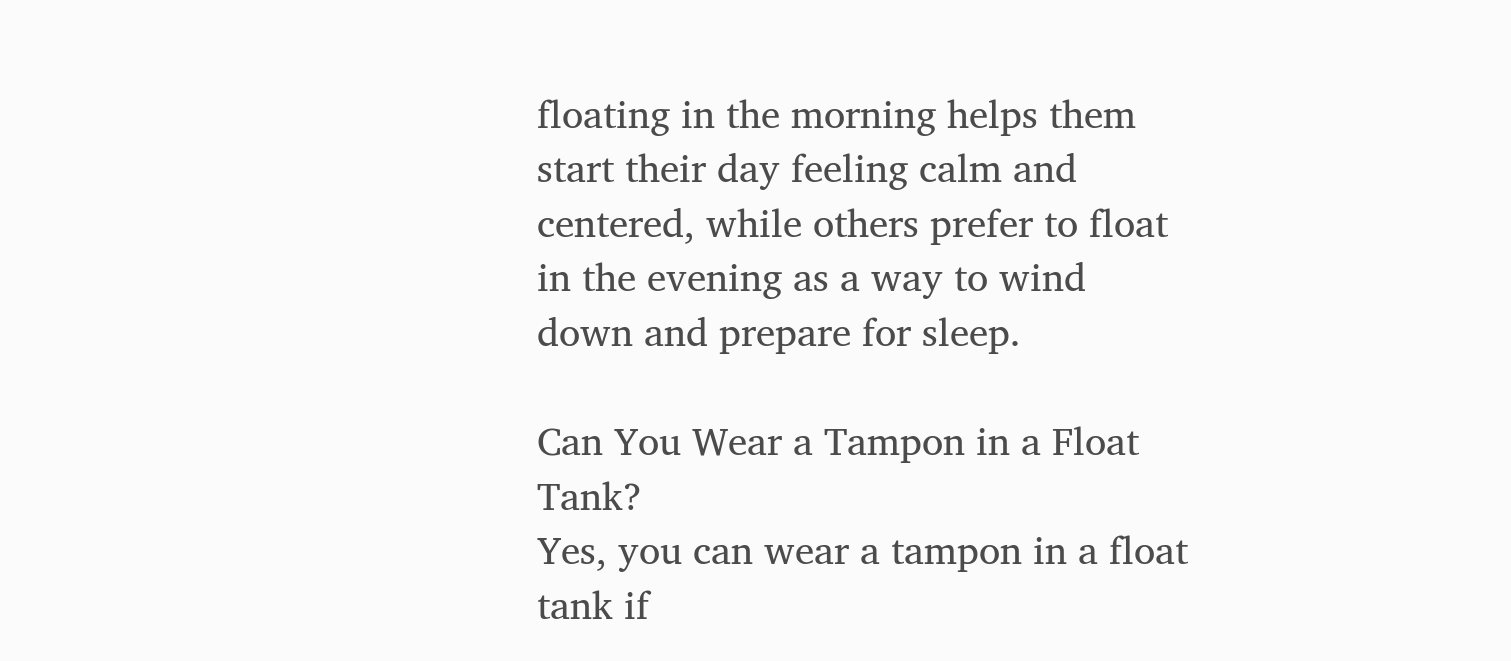floating in the morning helps them start their day feeling calm and centered, while others prefer to float in the evening as a way to wind down and prepare for sleep.

Can You Wear a Tampon in a Float Tank?
Yes, you can wear a tampon in a float tank if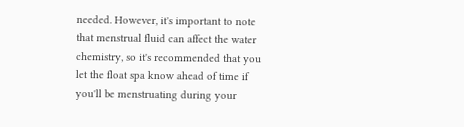needed. However, it's important to note that menstrual fluid can affect the water chemistry, so it's recommended that you let the float spa know ahead of time if you'll be menstruating during your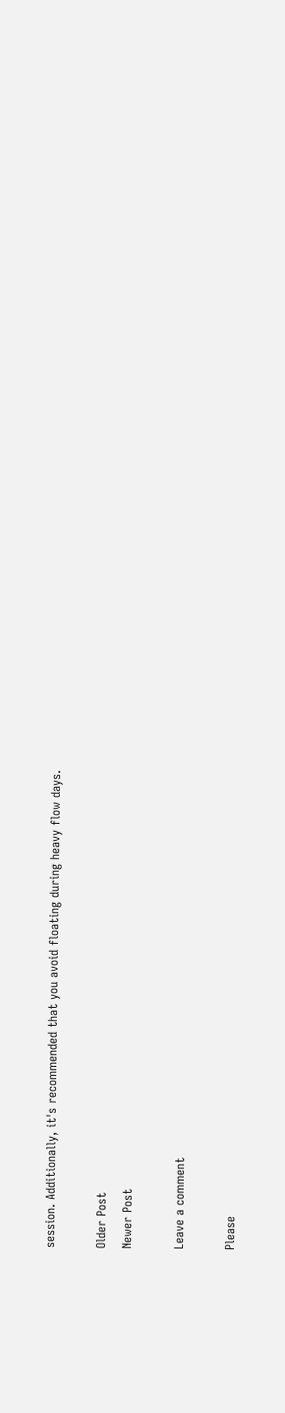session. Additionally, it's recommended that you avoid floating during heavy flow days.

Older Post
Newer Post

Leave a comment

Please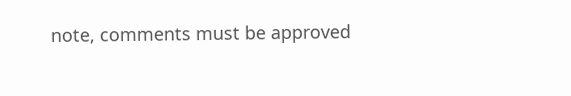note, comments must be approved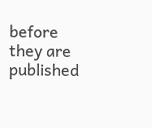before they are published